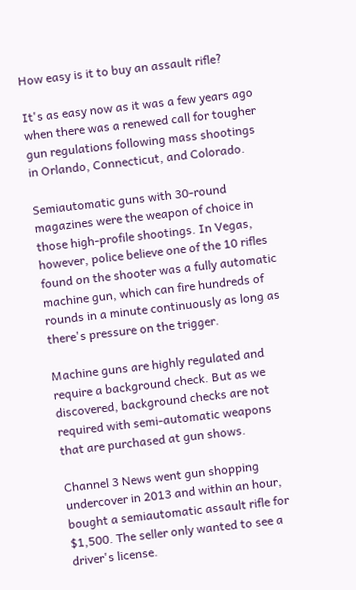How easy is it to buy an assault rifle?

It's as easy now as it was a few years ago when there was a renewed call for tougher gun regulations following mass shootings in Orlando, Connecticut, and Colorado.

Semiautomatic guns with 30-round magazines were the weapon of choice in those high-profile shootings. In Vegas, however, police believe one of the 10 rifles found on the shooter was a fully automatic machine gun, which can fire hundreds of rounds in a minute continuously as long as there's pressure on the trigger.

Machine guns are highly regulated and require a background check. But as we discovered, background checks are not required with semi-automatic weapons that are purchased at gun shows.

Channel 3 News went gun shopping undercover in 2013 and within an hour, bought a semiautomatic assault rifle for $1,500. The seller only wanted to see a driver's license.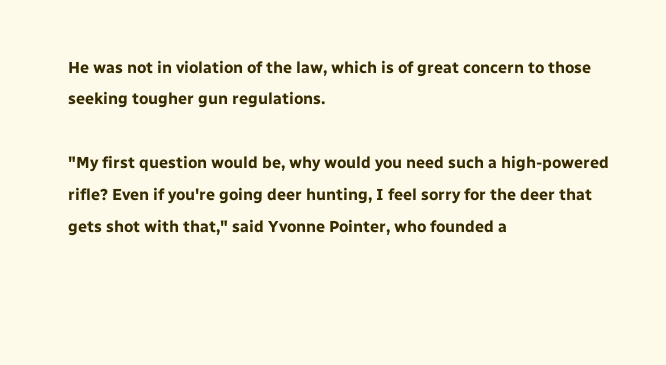He was not in violation of the law, which is of great concern to those seeking tougher gun regulations.

"My first question would be, why would you need such a high-powered rifle? Even if you're going deer hunting, I feel sorry for the deer that gets shot with that," said Yvonne Pointer, who founded a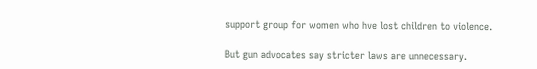support group for women who hve lost children to violence.

But gun advocates say stricter laws are unnecessary.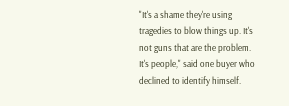"It's a shame they're using tragedies to blow things up. It's not guns that are the problem. It's people," said one buyer who declined to identify himself.